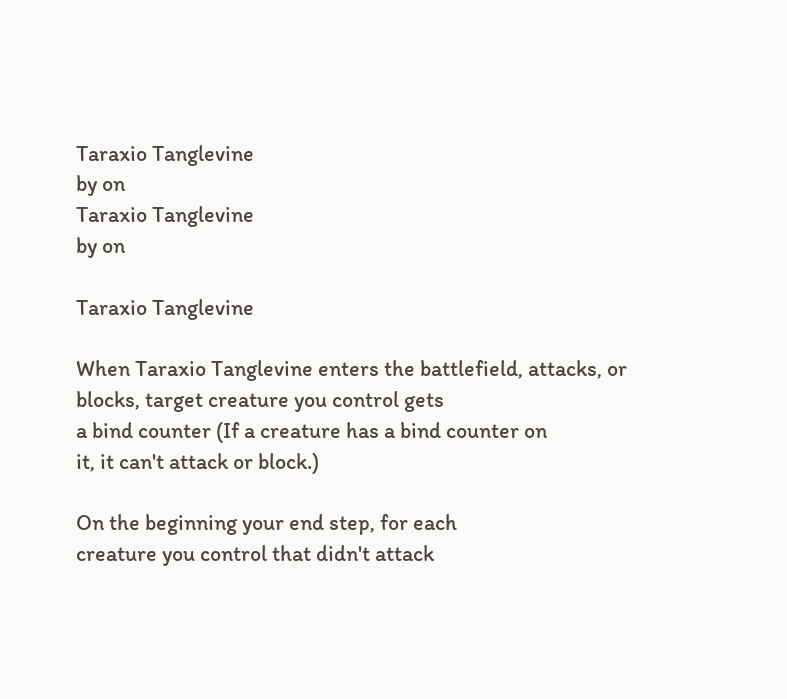Taraxio Tanglevine
by on
Taraxio Tanglevine
by on

Taraxio Tanglevine

When Taraxio Tanglevine enters the battlefield, attacks, or blocks, target creature you control gets
a bind counter (If a creature has a bind counter on
it, it can't attack or block.)

On the beginning your end step, for each
creature you control that didn't attack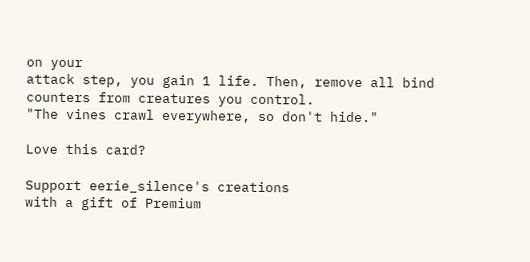on your
attack step, you gain 1 life. Then, remove all bind
counters from creatures you control.
"The vines crawl everywhere, so don't hide."

Love this card?

Support eerie_silence's creations
with a gift of Premium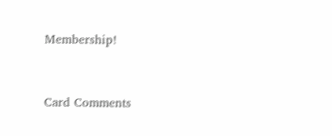Membership!


Card Comments